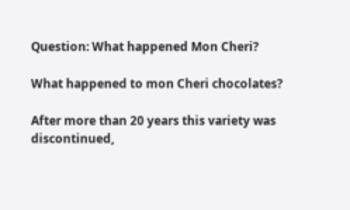Question: What happened Mon Cheri?

What happened to mon Cheri chocolates?

After more than 20 years this variety was discontinued,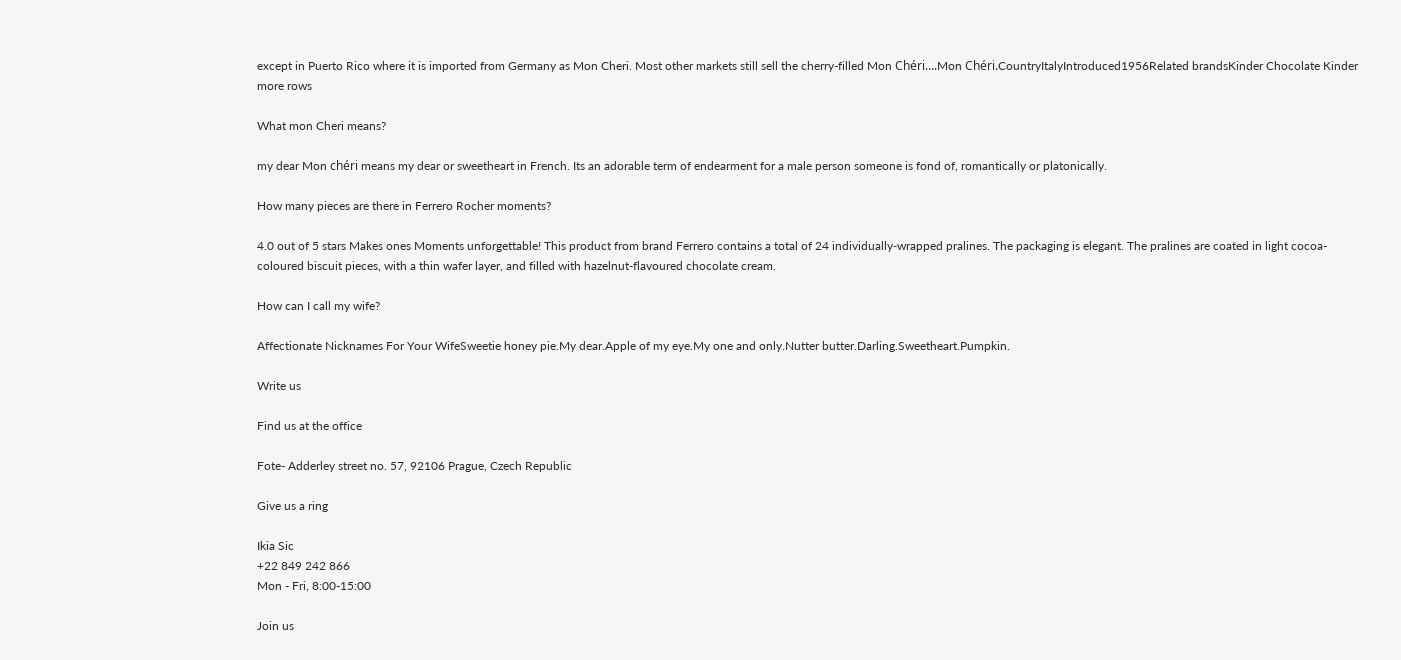except in Puerto Rico where it is imported from Germany as Mon Cheri. Most other markets still sell the cherry-filled Mon Chéri....Mon Chéri.CountryItalyIntroduced1956Related brandsKinder Chocolate Kinder more rows

What mon Cheri means?

my dear Mon chéri means my dear or sweetheart in French. Its an adorable term of endearment for a male person someone is fond of, romantically or platonically.

How many pieces are there in Ferrero Rocher moments?

4.0 out of 5 stars Makes ones Moments unforgettable! This product from brand Ferrero contains a total of 24 individually-wrapped pralines. The packaging is elegant. The pralines are coated in light cocoa-coloured biscuit pieces, with a thin wafer layer, and filled with hazelnut-flavoured chocolate cream.

How can I call my wife?

Affectionate Nicknames For Your WifeSweetie honey pie.My dear.Apple of my eye.My one and only.Nutter butter.Darling.Sweetheart.Pumpkin.

Write us

Find us at the office

Fote- Adderley street no. 57, 92106 Prague, Czech Republic

Give us a ring

Ikia Sic
+22 849 242 866
Mon - Fri, 8:00-15:00

Join us